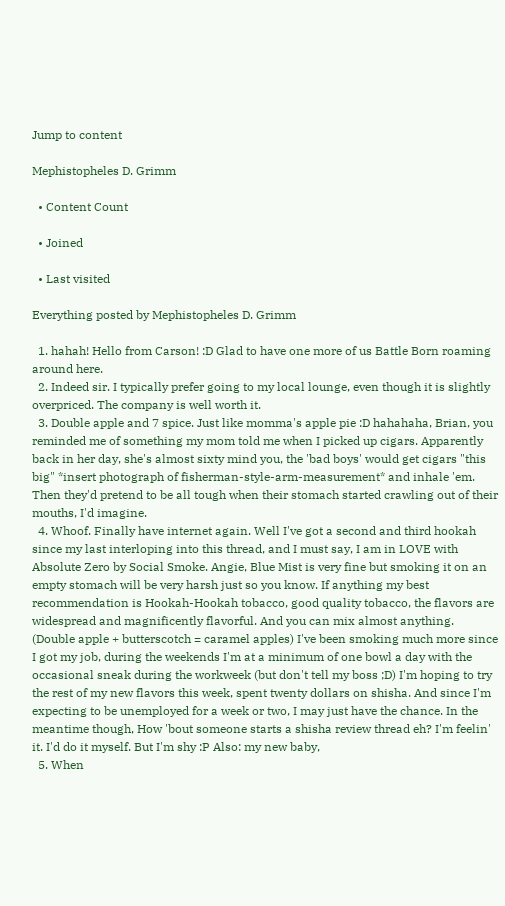Jump to content

Mephistopheles D. Grimm

  • Content Count

  • Joined

  • Last visited

Everything posted by Mephistopheles D. Grimm

  1. hahah! Hello from Carson! :D Glad to have one more of us Battle Born roaming around here.
  2. Indeed sir. I typically prefer going to my local lounge, even though it is slightly overpriced. The company is well worth it.
  3. Double apple and 7 spice. Just like momma's apple pie :D hahahaha, Brian, you reminded me of something my mom told me when I picked up cigars. Apparently back in her day, she's almost sixty mind you, the 'bad boys' would get cigars "this big" *insert photograph of fisherman-style-arm-measurement* and inhale 'em. Then they'd pretend to be all tough when their stomach started crawling out of their mouths, I'd imagine.
  4. Whoof. Finally have internet again. Well I've got a second and third hookah since my last interloping into this thread, and I must say, I am in LOVE with Absolute Zero by Social Smoke. Angie, Blue Mist is very fine but smoking it on an empty stomach will be very harsh just so you know. If anything my best recommendation is Hookah-Hookah tobacco, good quality tobacco, the flavors are widespread and magnificently flavorful. And you can mix almost anything. (Double apple + butterscotch = caramel apples) I've been smoking much more since I got my job, during the weekends I'm at a minimum of one bowl a day with the occasional sneak during the workweek (but don't tell my boss ;D) I'm hoping to try the rest of my new flavors this week, spent twenty dollars on shisha. And since I'm expecting to be unemployed for a week or two, I may just have the chance. In the meantime though, How 'bout someone starts a shisha review thread eh? I'm feelin' it. I'd do it myself. But I'm shy :P Also: my new baby,
  5. When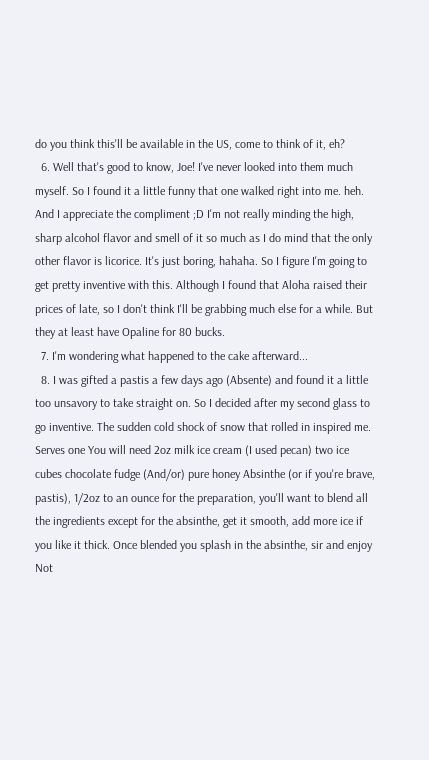do you think this'll be available in the US, come to think of it, eh?
  6. Well that's good to know, Joe! I've never looked into them much myself. So I found it a little funny that one walked right into me. heh. And I appreciate the compliment ;D I'm not really minding the high, sharp alcohol flavor and smell of it so much as I do mind that the only other flavor is licorice. It's just boring, hahaha. So I figure I'm going to get pretty inventive with this. Although I found that Aloha raised their prices of late, so I don't think I'll be grabbing much else for a while. But they at least have Opaline for 80 bucks.
  7. I'm wondering what happened to the cake afterward...
  8. I was gifted a pastis a few days ago (Absente) and found it a little too unsavory to take straight on. So I decided after my second glass to go inventive. The sudden cold shock of snow that rolled in inspired me. Serves one You will need 2oz milk ice cream (I used pecan) two ice cubes chocolate fudge (And/or) pure honey Absinthe (or if you're brave, pastis), 1/2oz to an ounce for the preparation, you'll want to blend all the ingredients except for the absinthe, get it smooth, add more ice if you like it thick. Once blended you splash in the absinthe, sir and enjoy Not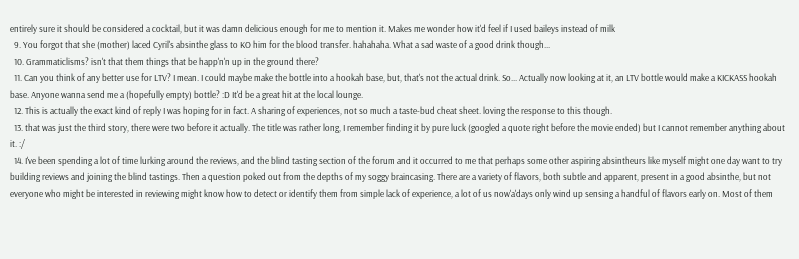entirely sure it should be considered a cocktail, but it was damn delicious enough for me to mention it. Makes me wonder how it'd feel if I used baileys instead of milk
  9. You forgot that she (mother) laced Cyril's absinthe glass to KO him for the blood transfer. hahahaha. What a sad waste of a good drink though...
  10. Grammaticlisms? isn't that them things that be happ'n'n up in the ground there?
  11. Can you think of any better use for LTV? I mean. I could maybe make the bottle into a hookah base, but, that's not the actual drink. So... Actually now looking at it, an LTV bottle would make a KICKASS hookah base. Anyone wanna send me a (hopefully empty) bottle? :D It'd be a great hit at the local lounge.
  12. This is actually the exact kind of reply I was hoping for in fact. A sharing of experiences, not so much a taste-bud cheat sheet. loving the response to this though.
  13. that was just the third story, there were two before it actually. The title was rather long, I remember finding it by pure luck (googled a quote right before the movie ended) but I cannot remember anything about it. :/
  14. I've been spending a lot of time lurking around the reviews, and the blind tasting section of the forum and it occurred to me that perhaps some other aspiring absintheurs like myself might one day want to try building reviews and joining the blind tastings. Then a question poked out from the depths of my soggy braincasing. There are a variety of flavors, both subtle and apparent, present in a good absinthe, but not everyone who might be interested in reviewing might know how to detect or identify them from simple lack of experience, a lot of us now'a'days only wind up sensing a handful of flavors early on. Most of them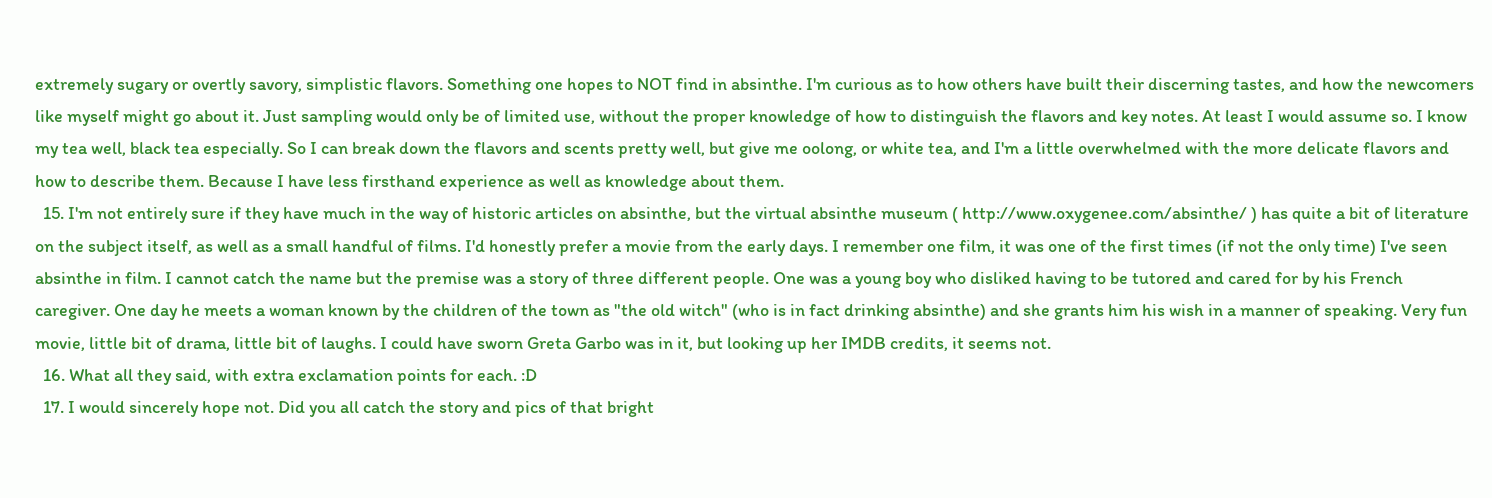extremely sugary or overtly savory, simplistic flavors. Something one hopes to NOT find in absinthe. I'm curious as to how others have built their discerning tastes, and how the newcomers like myself might go about it. Just sampling would only be of limited use, without the proper knowledge of how to distinguish the flavors and key notes. At least I would assume so. I know my tea well, black tea especially. So I can break down the flavors and scents pretty well, but give me oolong, or white tea, and I'm a little overwhelmed with the more delicate flavors and how to describe them. Because I have less firsthand experience as well as knowledge about them.
  15. I'm not entirely sure if they have much in the way of historic articles on absinthe, but the virtual absinthe museum ( http://www.oxygenee.com/absinthe/ ) has quite a bit of literature on the subject itself, as well as a small handful of films. I'd honestly prefer a movie from the early days. I remember one film, it was one of the first times (if not the only time) I've seen absinthe in film. I cannot catch the name but the premise was a story of three different people. One was a young boy who disliked having to be tutored and cared for by his French caregiver. One day he meets a woman known by the children of the town as "the old witch" (who is in fact drinking absinthe) and she grants him his wish in a manner of speaking. Very fun movie, little bit of drama, little bit of laughs. I could have sworn Greta Garbo was in it, but looking up her IMDB credits, it seems not.
  16. What all they said, with extra exclamation points for each. :D
  17. I would sincerely hope not. Did you all catch the story and pics of that bright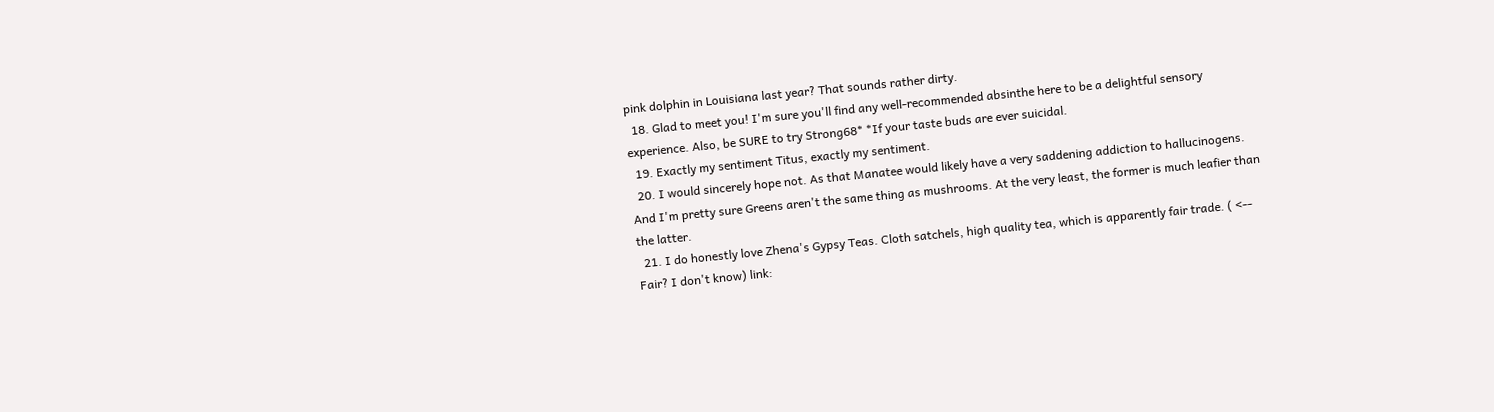pink dolphin in Louisiana last year? That sounds rather dirty.
  18. Glad to meet you! I'm sure you'll find any well-recommended absinthe here to be a delightful sensory experience. Also, be SURE to try Strong68* *If your taste buds are ever suicidal.
  19. Exactly my sentiment Titus, exactly my sentiment.
  20. I would sincerely hope not. As that Manatee would likely have a very saddening addiction to hallucinogens. And I'm pretty sure Greens aren't the same thing as mushrooms. At the very least, the former is much leafier than the latter.
  21. I do honestly love Zhena's Gypsy Teas. Cloth satchels, high quality tea, which is apparently fair trade. ( <-- Fair? I don't know) link: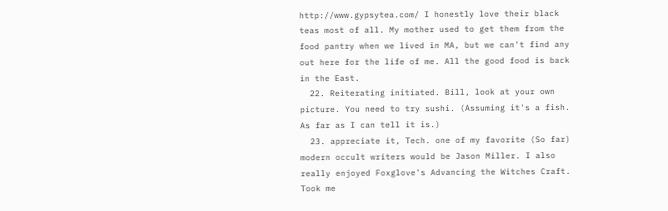http://www.gypsytea.com/ I honestly love their black teas most of all. My mother used to get them from the food pantry when we lived in MA, but we can't find any out here for the life of me. All the good food is back in the East.
  22. Reiterating initiated. Bill, look at your own picture. You need to try sushi. (Assuming it's a fish. As far as I can tell it is.)
  23. appreciate it, Tech. one of my favorite (So far) modern occult writers would be Jason Miller. I also really enjoyed Foxglove's Advancing the Witches Craft. Took me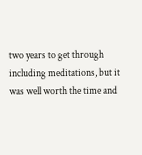two years to get through including meditations, but it was well worth the time and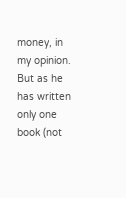money, in my opinion. But as he has written only one book (not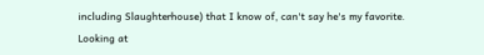including Slaughterhouse) that I know of, can't say he's my favorite. Looking at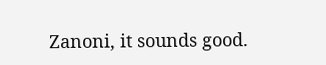Zanoni, it sounds good.